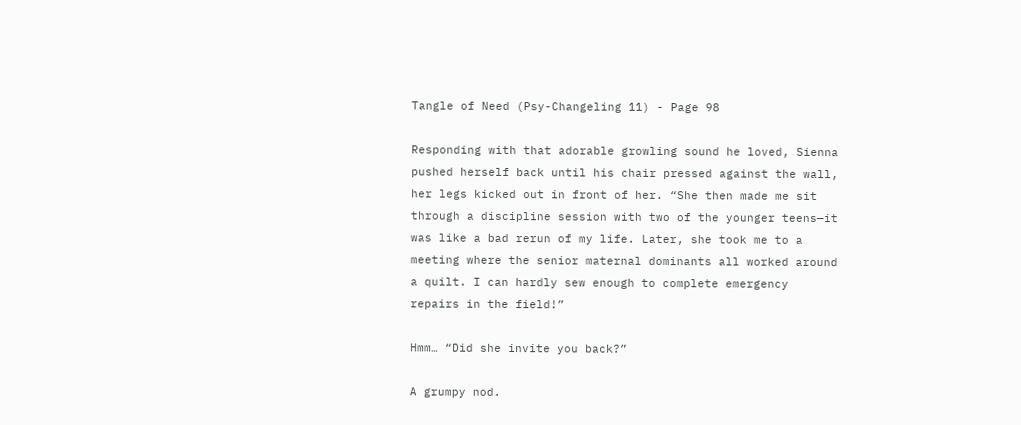Tangle of Need (Psy-Changeling 11) - Page 98

Responding with that adorable growling sound he loved, Sienna pushed herself back until his chair pressed against the wall, her legs kicked out in front of her. “She then made me sit through a discipline session with two of the younger teens—it was like a bad rerun of my life. Later, she took me to a meeting where the senior maternal dominants all worked around a quilt. I can hardly sew enough to complete emergency repairs in the field!”

Hmm… “Did she invite you back?”

A grumpy nod.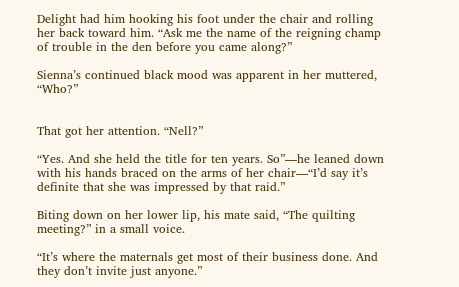Delight had him hooking his foot under the chair and rolling her back toward him. “Ask me the name of the reigning champ of trouble in the den before you came along?”

Sienna’s continued black mood was apparent in her muttered, “Who?”


That got her attention. “Nell?”

“Yes. And she held the title for ten years. So”—he leaned down with his hands braced on the arms of her chair—“I’d say it’s definite that she was impressed by that raid.”

Biting down on her lower lip, his mate said, “The quilting meeting?” in a small voice.

“It’s where the maternals get most of their business done. And they don’t invite just anyone.”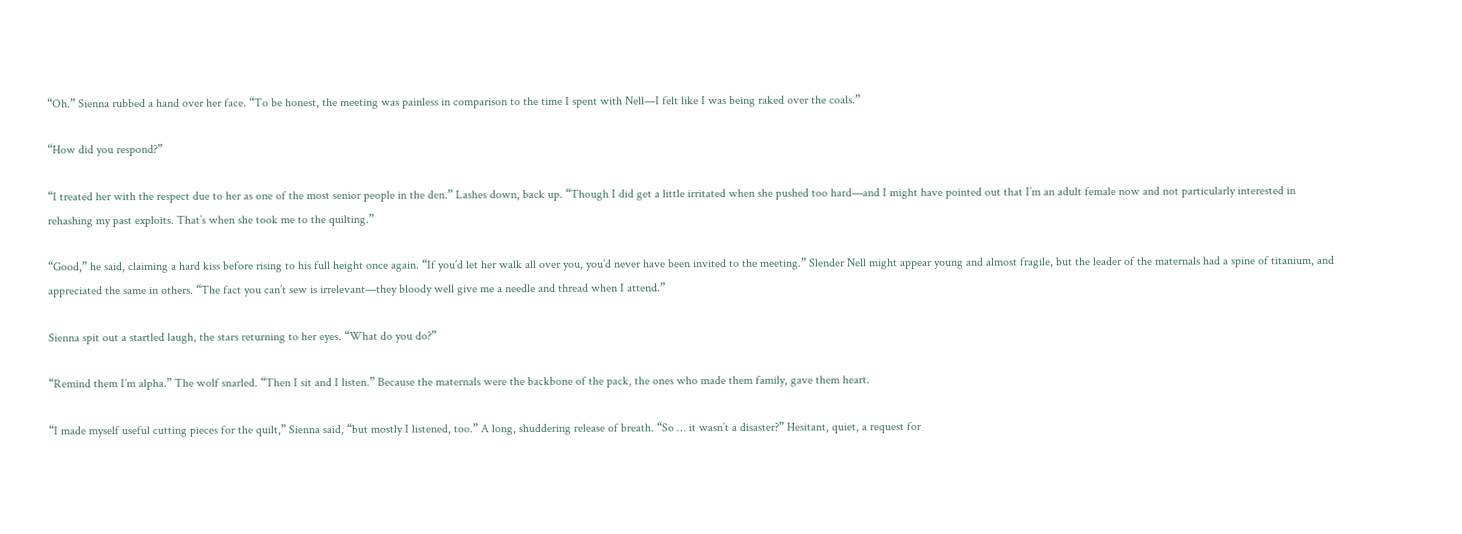“Oh.” Sienna rubbed a hand over her face. “To be honest, the meeting was painless in comparison to the time I spent with Nell—I felt like I was being raked over the coals.”

“How did you respond?”

“I treated her with the respect due to her as one of the most senior people in the den.” Lashes down, back up. “Though I did get a little irritated when she pushed too hard—and I might have pointed out that I’m an adult female now and not particularly interested in rehashing my past exploits. That’s when she took me to the quilting.”

“Good,” he said, claiming a hard kiss before rising to his full height once again. “If you’d let her walk all over you, you’d never have been invited to the meeting.” Slender Nell might appear young and almost fragile, but the leader of the maternals had a spine of titanium, and appreciated the same in others. “The fact you can’t sew is irrelevant—they bloody well give me a needle and thread when I attend.”

Sienna spit out a startled laugh, the stars returning to her eyes. “What do you do?”

“Remind them I’m alpha.” The wolf snarled. “Then I sit and I listen.” Because the maternals were the backbone of the pack, the ones who made them family, gave them heart.

“I made myself useful cutting pieces for the quilt,” Sienna said, “but mostly I listened, too.” A long, shuddering release of breath. “So … it wasn’t a disaster?” Hesitant, quiet, a request for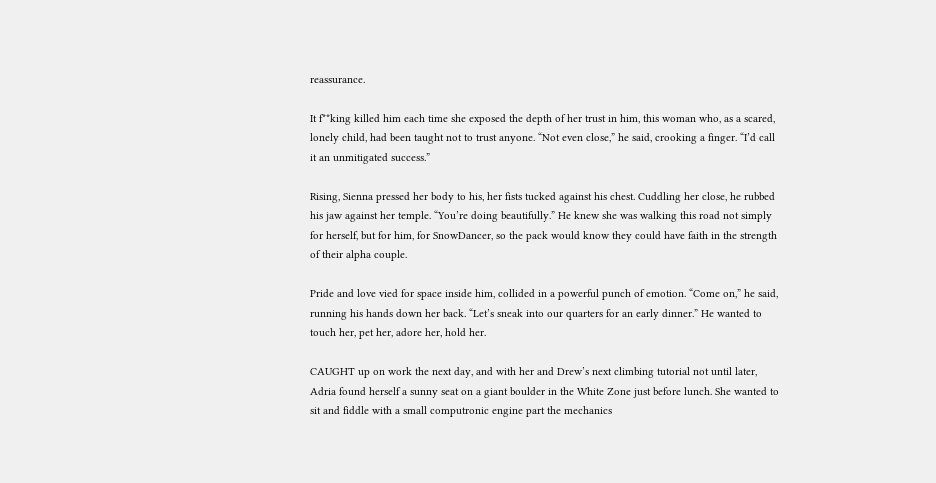reassurance.

It f**king killed him each time she exposed the depth of her trust in him, this woman who, as a scared, lonely child, had been taught not to trust anyone. “Not even close,” he said, crooking a finger. “I’d call it an unmitigated success.”

Rising, Sienna pressed her body to his, her fists tucked against his chest. Cuddling her close, he rubbed his jaw against her temple. “You’re doing beautifully.” He knew she was walking this road not simply for herself, but for him, for SnowDancer, so the pack would know they could have faith in the strength of their alpha couple.

Pride and love vied for space inside him, collided in a powerful punch of emotion. “Come on,” he said, running his hands down her back. “Let’s sneak into our quarters for an early dinner.” He wanted to touch her, pet her, adore her, hold her.

CAUGHT up on work the next day, and with her and Drew’s next climbing tutorial not until later, Adria found herself a sunny seat on a giant boulder in the White Zone just before lunch. She wanted to sit and fiddle with a small computronic engine part the mechanics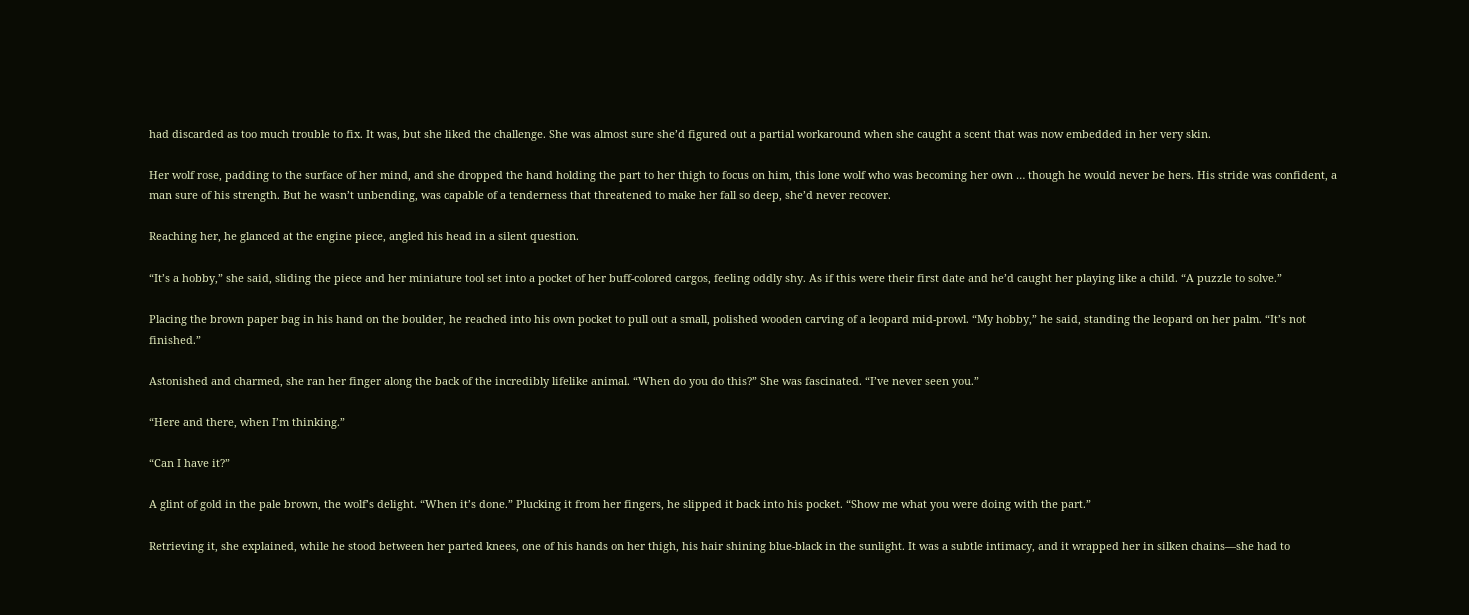had discarded as too much trouble to fix. It was, but she liked the challenge. She was almost sure she’d figured out a partial workaround when she caught a scent that was now embedded in her very skin.

Her wolf rose, padding to the surface of her mind, and she dropped the hand holding the part to her thigh to focus on him, this lone wolf who was becoming her own … though he would never be hers. His stride was confident, a man sure of his strength. But he wasn’t unbending, was capable of a tenderness that threatened to make her fall so deep, she’d never recover.

Reaching her, he glanced at the engine piece, angled his head in a silent question.

“It’s a hobby,” she said, sliding the piece and her miniature tool set into a pocket of her buff-colored cargos, feeling oddly shy. As if this were their first date and he’d caught her playing like a child. “A puzzle to solve.”

Placing the brown paper bag in his hand on the boulder, he reached into his own pocket to pull out a small, polished wooden carving of a leopard mid-prowl. “My hobby,” he said, standing the leopard on her palm. “It’s not finished.”

Astonished and charmed, she ran her finger along the back of the incredibly lifelike animal. “When do you do this?” She was fascinated. “I’ve never seen you.”

“Here and there, when I’m thinking.”

“Can I have it?”

A glint of gold in the pale brown, the wolf’s delight. “When it’s done.” Plucking it from her fingers, he slipped it back into his pocket. “Show me what you were doing with the part.”

Retrieving it, she explained, while he stood between her parted knees, one of his hands on her thigh, his hair shining blue-black in the sunlight. It was a subtle intimacy, and it wrapped her in silken chains—she had to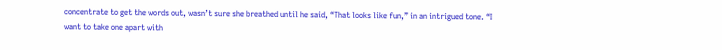concentrate to get the words out, wasn’t sure she breathed until he said, “That looks like fun,” in an intrigued tone. “I want to take one apart with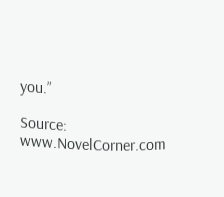you.”

Source: www.NovelCorner.com